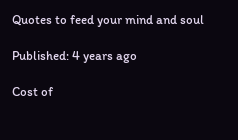Quotes to feed your mind and soul

Published: 4 years ago

Cost of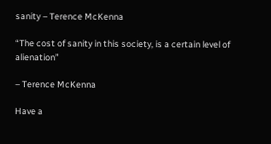sanity – Terence McKenna

“The cost of sanity in this society, is a certain level of alienation”

– Terence McKenna

Have a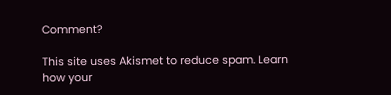Comment?

This site uses Akismet to reduce spam. Learn how your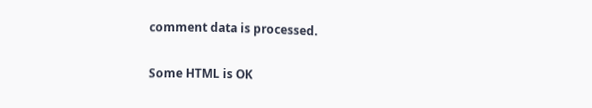comment data is processed.

Some HTML is OK